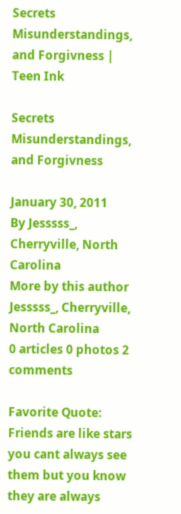Secrets Misunderstandings, and Forgivness | Teen Ink

Secrets Misunderstandings, and Forgivness

January 30, 2011
By Jesssss_, Cherryville, North Carolina
More by this author
Jesssss_, Cherryville, North Carolina
0 articles 0 photos 2 comments

Favorite Quote:
Friends are like stars you cant always see them but you know they are always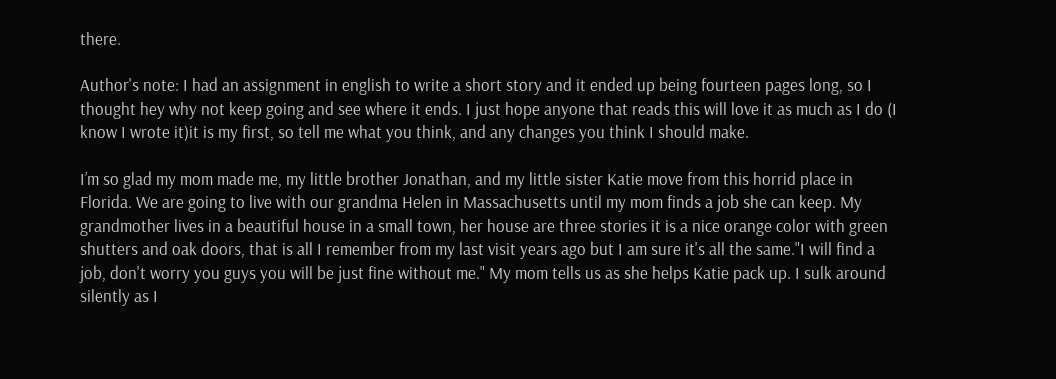there.

Author's note: I had an assignment in english to write a short story and it ended up being fourteen pages long, so I thought hey why not keep going and see where it ends. I just hope anyone that reads this will love it as much as I do (I know I wrote it)it is my first, so tell me what you think, and any changes you think I should make.

I’m so glad my mom made me, my little brother Jonathan, and my little sister Katie move from this horrid place in Florida. We are going to live with our grandma Helen in Massachusetts until my mom finds a job she can keep. My grandmother lives in a beautiful house in a small town, her house are three stories it is a nice orange color with green shutters and oak doors, that is all I remember from my last visit years ago but I am sure it's all the same."I will find a job, don't worry you guys you will be just fine without me." My mom tells us as she helps Katie pack up. I sulk around silently as I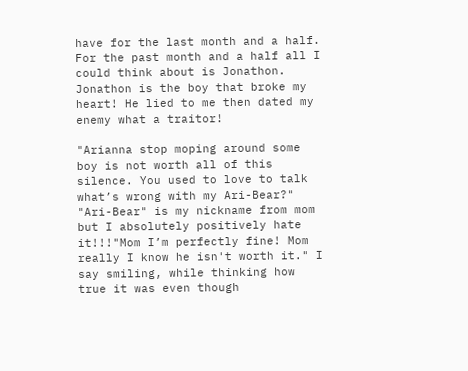have for the last month and a half. For the past month and a half all I could think about is Jonathon. Jonathon is the boy that broke my heart! He lied to me then dated my enemy what a traitor!

"Arianna stop moping around some boy is not worth all of this silence. You used to love to talk what’s wrong with my Ari-Bear?" "Ari-Bear" is my nickname from mom but I absolutely positively hate it!!!"Mom I’m perfectly fine! Mom really I know he isn't worth it." I say smiling, while thinking how true it was even though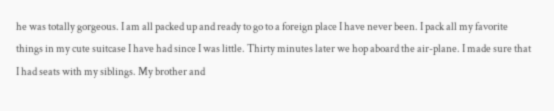he was totally gorgeous. I am all packed up and ready to go to a foreign place I have never been. I pack all my favorite things in my cute suitcase I have had since I was little. Thirty minutes later we hop aboard the air-plane. I made sure that I had seats with my siblings. My brother and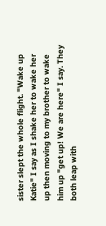sister slept the whole flight. "Wake up Katie" I say as I shake her to wake her up then moving to my brother to wake him up "get up! We are here" I say. They both leap with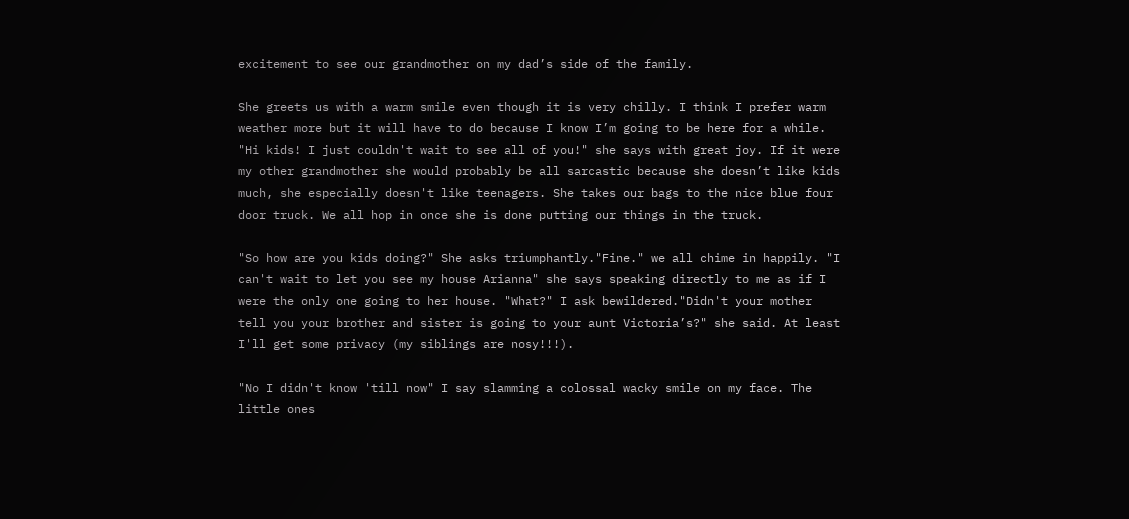excitement to see our grandmother on my dad’s side of the family.

She greets us with a warm smile even though it is very chilly. I think I prefer warm weather more but it will have to do because I know I’m going to be here for a while. "Hi kids! I just couldn't wait to see all of you!" she says with great joy. If it were my other grandmother she would probably be all sarcastic because she doesn’t like kids much, she especially doesn't like teenagers. She takes our bags to the nice blue four door truck. We all hop in once she is done putting our things in the truck.

"So how are you kids doing?" She asks triumphantly."Fine." we all chime in happily. "I can't wait to let you see my house Arianna" she says speaking directly to me as if I were the only one going to her house. "What?" I ask bewildered."Didn't your mother tell you your brother and sister is going to your aunt Victoria’s?" she said. At least I'll get some privacy (my siblings are nosy!!!).

"No I didn't know 'till now" I say slamming a colossal wacky smile on my face. The little ones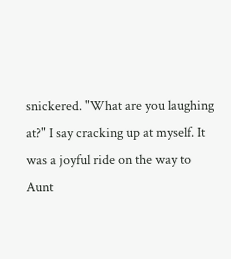snickered. "What are you laughing at?" I say cracking up at myself. It was a joyful ride on the way to Aunt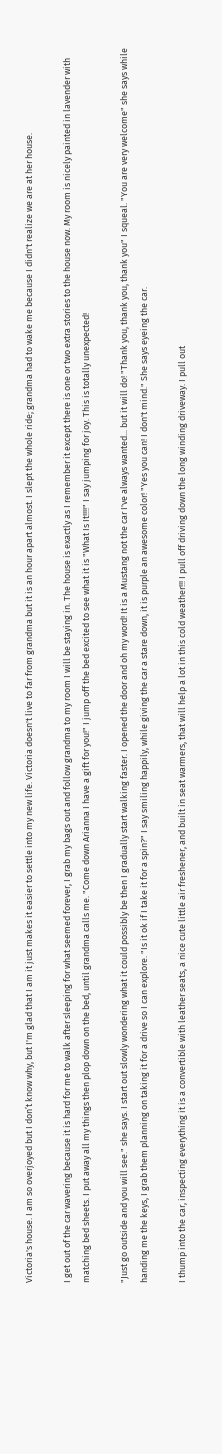Victoria's house. I am so overjoyed but I don’t know why, but I'm glad that I am it just makes it easier to settle into my new life. Victoria doesn't live to far from grandma but it is an hour apart almost. I slept the whole ride; grandma had to wake me because I didn't realize we are at her house.

I get out of the car wavering because it is hard for me to walk after sleeping for what seemed forever, I grab my bags out and follow grandma to my room I will be staying in. The house is exactly as I remember it except there is one or two extra stories to the house now. My room is nicely painted in lavender with matching bed sheets. I put away all my things then plop down on the bed, until grandma calls me. "Come down Arianna I have a gift for you!" I jump off the bed excited to see what it is "What Is It!!!!" I say jumping for joy. This is totally unexpected!

"Just go outside and you will see." she says. I start out slowly wondering what it could possibly be then I gradually start walking faster. I opened the door and oh my word! It is a Mustang not the car I've always wanted... but it will do! "Thank you, thank you, thank you" I squeal. "You are very welcome" she says while handing me the keys, I grab them planning on taking it for a drive so I can explore. "Is it ok if I take it for a spin?" I say smiling happily, while giving the car a stare down, it is purple an awesome color! "Yes you can! I don't mind." She says eyeing the car.

I thump into the car, inspecting everything it is a convertible with leather seats, a nice cute little air freshener, and built in seat warmers, that will help a lot in this cold weather!!! I pull off driving down the long winding driveway. I pull out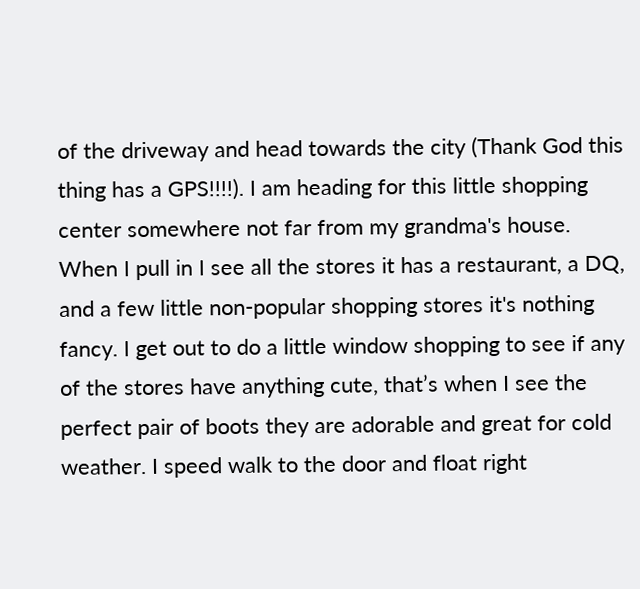of the driveway and head towards the city (Thank God this thing has a GPS!!!!). I am heading for this little shopping center somewhere not far from my grandma's house. When I pull in I see all the stores it has a restaurant, a DQ, and a few little non-popular shopping stores it's nothing fancy. I get out to do a little window shopping to see if any of the stores have anything cute, that’s when I see the perfect pair of boots they are adorable and great for cold weather. I speed walk to the door and float right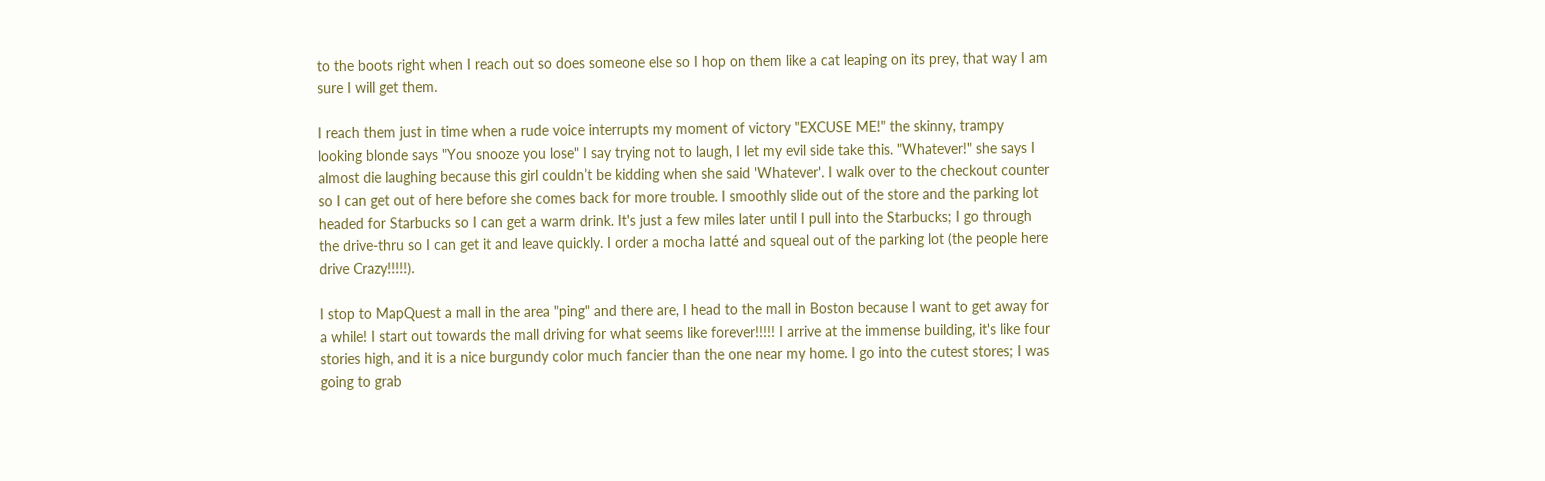to the boots right when I reach out so does someone else so I hop on them like a cat leaping on its prey, that way I am sure I will get them.

I reach them just in time when a rude voice interrupts my moment of victory "EXCUSE ME!" the skinny, trampy looking blonde says "You snooze you lose" I say trying not to laugh, I let my evil side take this. "Whatever!" she says I almost die laughing because this girl couldn’t be kidding when she said 'Whatever'. I walk over to the checkout counter so I can get out of here before she comes back for more trouble. I smoothly slide out of the store and the parking lot headed for Starbucks so I can get a warm drink. It's just a few miles later until I pull into the Starbucks; I go through the drive-thru so I can get it and leave quickly. I order a mocha latté and squeal out of the parking lot (the people here drive Crazy!!!!!).

I stop to MapQuest a mall in the area "ping" and there are, I head to the mall in Boston because I want to get away for a while! I start out towards the mall driving for what seems like forever!!!!! I arrive at the immense building, it's like four stories high, and it is a nice burgundy color much fancier than the one near my home. I go into the cutest stores; I was going to grab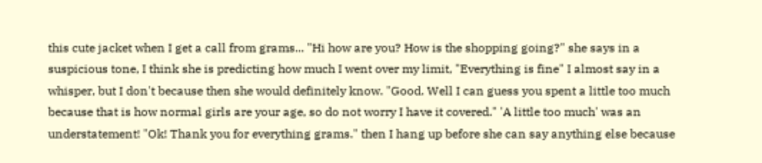this cute jacket when I get a call from grams... "Hi how are you? How is the shopping going?" she says in a suspicious tone, I think she is predicting how much I went over my limit, "Everything is fine" I almost say in a whisper, but I don't because then she would definitely know. "Good. Well I can guess you spent a little too much because that is how normal girls are your age, so do not worry I have it covered." 'A little too much' was an understatement! "Ok! Thank you for everything grams." then I hang up before she can say anything else because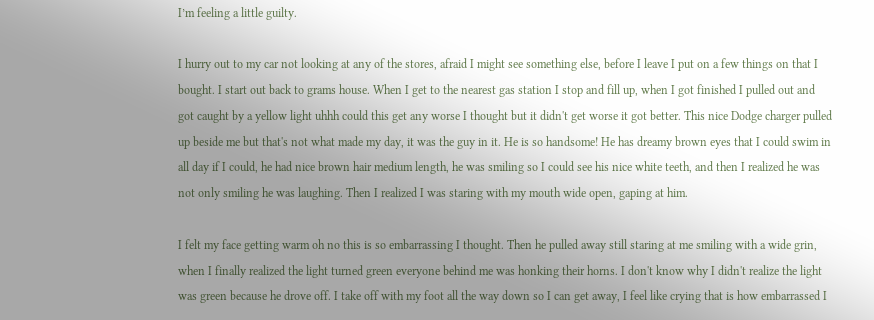I’m feeling a little guilty.

I hurry out to my car not looking at any of the stores, afraid I might see something else, before I leave I put on a few things on that I bought. I start out back to grams house. When I get to the nearest gas station I stop and fill up, when I got finished I pulled out and got caught by a yellow light uhhh could this get any worse I thought but it didn't get worse it got better. This nice Dodge charger pulled up beside me but that's not what made my day, it was the guy in it. He is so handsome! He has dreamy brown eyes that I could swim in all day if I could, he had nice brown hair medium length, he was smiling so I could see his nice white teeth, and then I realized he was not only smiling he was laughing. Then I realized I was staring with my mouth wide open, gaping at him.

I felt my face getting warm oh no this is so embarrassing I thought. Then he pulled away still staring at me smiling with a wide grin, when I finally realized the light turned green everyone behind me was honking their horns. I don't know why I didn't realize the light was green because he drove off. I take off with my foot all the way down so I can get away, I feel like crying that is how embarrassed I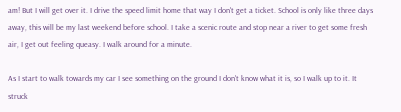am! But I will get over it. I drive the speed limit home that way I don't get a ticket. School is only like three days away, this will be my last weekend before school. I take a scenic route and stop near a river to get some fresh air, I get out feeling queasy. I walk around for a minute.

As I start to walk towards my car I see something on the ground I don't know what it is, so I walk up to it. It struck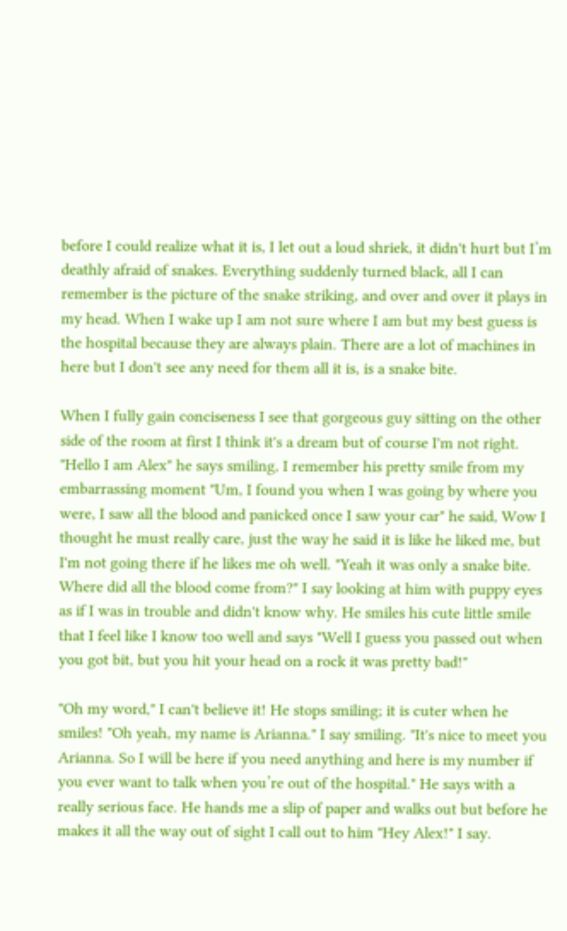before I could realize what it is, I let out a loud shriek, it didn't hurt but I’m deathly afraid of snakes. Everything suddenly turned black, all I can remember is the picture of the snake striking, and over and over it plays in my head. When I wake up I am not sure where I am but my best guess is the hospital because they are always plain. There are a lot of machines in here but I don't see any need for them all it is, is a snake bite.

When I fully gain conciseness I see that gorgeous guy sitting on the other side of the room at first I think it's a dream but of course I'm not right. "Hello I am Alex" he says smiling, I remember his pretty smile from my embarrassing moment "Um, I found you when I was going by where you were, I saw all the blood and panicked once I saw your car" he said, Wow I thought he must really care, just the way he said it is like he liked me, but I'm not going there if he likes me oh well. "Yeah it was only a snake bite. Where did all the blood come from?" I say looking at him with puppy eyes as if I was in trouble and didn't know why. He smiles his cute little smile that I feel like I know too well and says "Well I guess you passed out when you got bit, but you hit your head on a rock it was pretty bad!"

"Oh my word," I can't believe it! He stops smiling; it is cuter when he smiles! "Oh yeah, my name is Arianna." I say smiling. "It's nice to meet you Arianna. So I will be here if you need anything and here is my number if you ever want to talk when you’re out of the hospital." He says with a really serious face. He hands me a slip of paper and walks out but before he makes it all the way out of sight I call out to him "Hey Alex!" I say.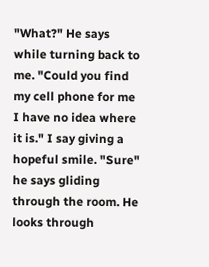"What?" He says while turning back to me. "Could you find my cell phone for me I have no idea where it is." I say giving a hopeful smile. "Sure" he says gliding through the room. He looks through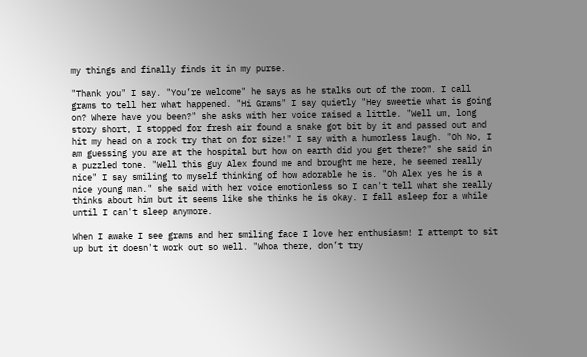my things and finally finds it in my purse.

"Thank you" I say. "You’re welcome" he says as he stalks out of the room. I call grams to tell her what happened. "Hi Grams" I say quietly "Hey sweetie what is going on? Where have you been?" she asks with her voice raised a little. "Well um, long story short, I stopped for fresh air found a snake got bit by it and passed out and hit my head on a rock try that on for size!" I say with a humorless laugh. "Oh No, I am guessing you are at the hospital but how on earth did you get there?" she said in a puzzled tone. "Well this guy Alex found me and brought me here, he seemed really nice" I say smiling to myself thinking of how adorable he is. "Oh Alex yes he is a nice young man." she said with her voice emotionless so I can't tell what she really thinks about him but it seems like she thinks he is okay. I fall asleep for a while until I can't sleep anymore.

When I awake I see grams and her smiling face I love her enthusiasm! I attempt to sit up but it doesn't work out so well. "Whoa there, don’t try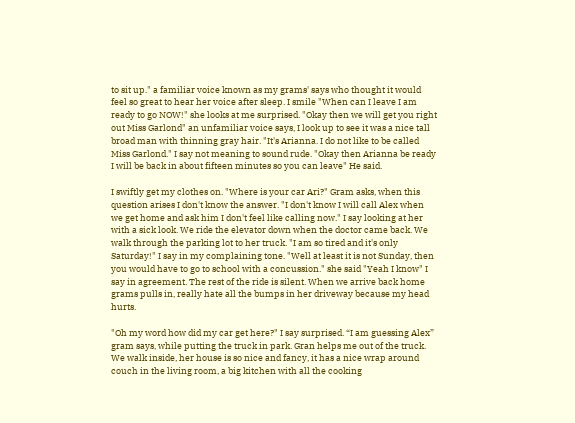to sit up." a familiar voice known as my grams' says who thought it would feel so great to hear her voice after sleep. I smile "When can I leave I am ready to go NOW!" she looks at me surprised. "Okay then we will get you right out Miss Garlond" an unfamiliar voice says, I look up to see it was a nice tall broad man with thinning gray hair. "It's Arianna. I do not like to be called Miss Garlond." I say not meaning to sound rude. "Okay then Arianna be ready I will be back in about fifteen minutes so you can leave" He said.

I swiftly get my clothes on. "Where is your car Ari?" Gram asks, when this question arises I don't know the answer. "I don't know I will call Alex when we get home and ask him I don't feel like calling now." I say looking at her with a sick look. We ride the elevator down when the doctor came back. We walk through the parking lot to her truck. "I am so tired and it's only Saturday!" I say in my complaining tone. "Well at least it is not Sunday, then you would have to go to school with a concussion." she said "Yeah I know" I say in agreement. The rest of the ride is silent. When we arrive back home grams pulls in, really hate all the bumps in her driveway because my head hurts.

"Oh my word how did my car get here?" I say surprised. “I am guessing Alex” gram says, while putting the truck in park. Gran helps me out of the truck. We walk inside, her house is so nice and fancy, it has a nice wrap around couch in the living room, a big kitchen with all the cooking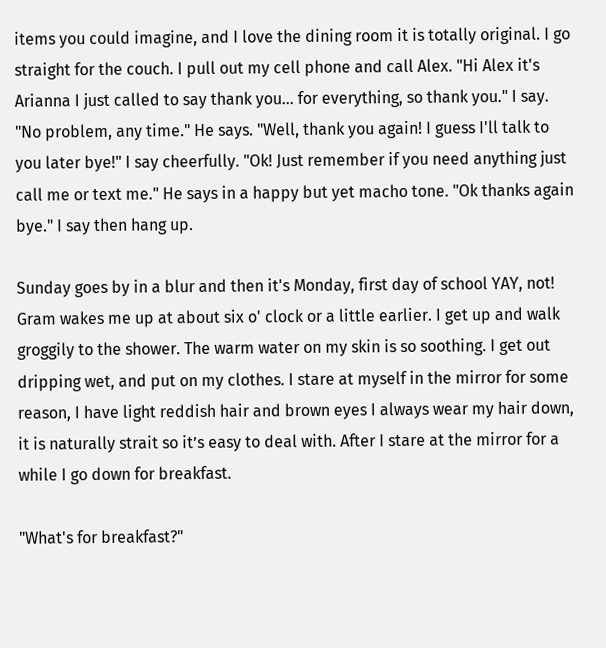items you could imagine, and I love the dining room it is totally original. I go straight for the couch. I pull out my cell phone and call Alex. "Hi Alex it's Arianna I just called to say thank you... for everything, so thank you." I say. "No problem, any time." He says. "Well, thank you again! I guess I'll talk to you later bye!" I say cheerfully. "Ok! Just remember if you need anything just call me or text me." He says in a happy but yet macho tone. "Ok thanks again bye." I say then hang up.

Sunday goes by in a blur and then it's Monday, first day of school YAY, not! Gram wakes me up at about six o' clock or a little earlier. I get up and walk groggily to the shower. The warm water on my skin is so soothing. I get out dripping wet, and put on my clothes. I stare at myself in the mirror for some reason, I have light reddish hair and brown eyes I always wear my hair down, it is naturally strait so it’s easy to deal with. After I stare at the mirror for a while I go down for breakfast.

"What's for breakfast?"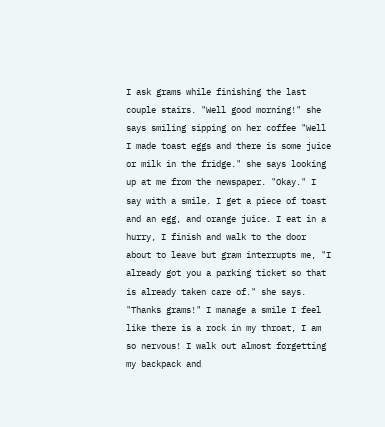I ask grams while finishing the last couple stairs. "Well good morning!" she says smiling sipping on her coffee "Well I made toast eggs and there is some juice or milk in the fridge." she says looking up at me from the newspaper. "Okay." I say with a smile. I get a piece of toast and an egg, and orange juice. I eat in a hurry, I finish and walk to the door about to leave but gram interrupts me, "I already got you a parking ticket so that is already taken care of." she says. "Thanks grams!" I manage a smile I feel like there is a rock in my throat, I am so nervous! I walk out almost forgetting my backpack and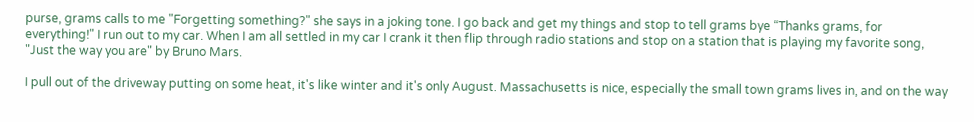purse, grams calls to me "Forgetting something?" she says in a joking tone. I go back and get my things and stop to tell grams bye “Thanks grams, for everything!" I run out to my car. When I am all settled in my car I crank it then flip through radio stations and stop on a station that is playing my favorite song, "Just the way you are" by Bruno Mars.

I pull out of the driveway putting on some heat, it's like winter and it's only August. Massachusetts is nice, especially the small town grams lives in, and on the way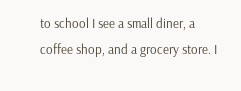to school I see a small diner, a coffee shop, and a grocery store. I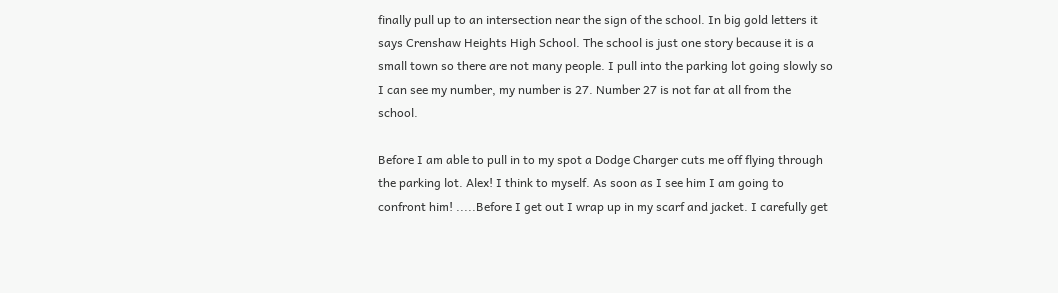finally pull up to an intersection near the sign of the school. In big gold letters it says Crenshaw Heights High School. The school is just one story because it is a small town so there are not many people. I pull into the parking lot going slowly so I can see my number, my number is 27. Number 27 is not far at all from the school.

Before I am able to pull in to my spot a Dodge Charger cuts me off flying through the parking lot. Alex! I think to myself. As soon as I see him I am going to confront him! .....Before I get out I wrap up in my scarf and jacket. I carefully get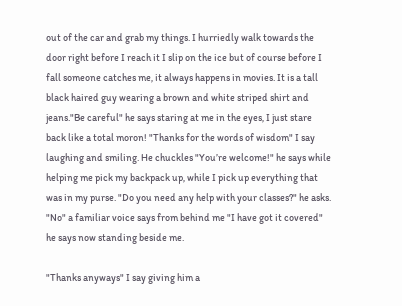out of the car and grab my things. I hurriedly walk towards the door right before I reach it I slip on the ice but of course before I fall someone catches me, it always happens in movies. It is a tall black haired guy wearing a brown and white striped shirt and jeans."Be careful" he says staring at me in the eyes, I just stare back like a total moron! "Thanks for the words of wisdom" I say laughing and smiling. He chuckles "You’re welcome!" he says while helping me pick my backpack up, while I pick up everything that was in my purse. "Do you need any help with your classes?" he asks. "No" a familiar voice says from behind me "I have got it covered" he says now standing beside me.

"Thanks anyways" I say giving him a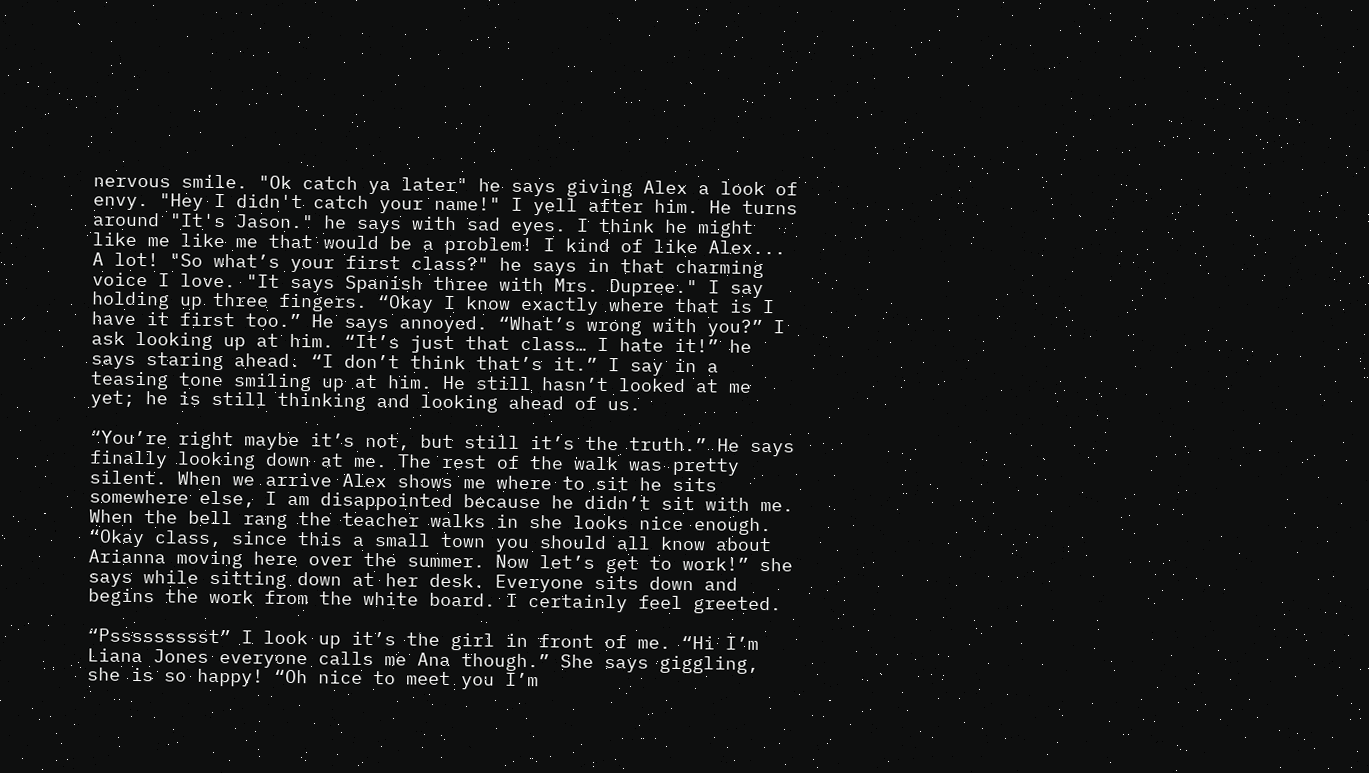nervous smile. "Ok catch ya later" he says giving Alex a look of envy. "Hey I didn't catch your name!" I yell after him. He turns around "It's Jason." he says with sad eyes. I think he might like me like me that would be a problem! I kind of like Alex... A lot! "So what’s your first class?" he says in that charming voice I love. "It says Spanish three with Mrs. Dupree." I say holding up three fingers. “Okay I know exactly where that is I have it first too.” He says annoyed. “What’s wrong with you?” I ask looking up at him. “It’s just that class… I hate it!” he says staring ahead. “I don’t think that’s it.” I say in a teasing tone smiling up at him. He still hasn’t looked at me yet; he is still thinking and looking ahead of us.

“You’re right maybe it’s not, but still it’s the truth.” He says finally looking down at me. The rest of the walk was pretty silent. When we arrive Alex shows me where to sit he sits somewhere else, I am disappointed because he didn’t sit with me. When the bell rang the teacher walks in she looks nice enough. “Okay class, since this a small town you should all know about Arianna moving here over the summer. Now let’s get to work!” she says while sitting down at her desk. Everyone sits down and begins the work from the white board. I certainly feel greeted.

“Pssssssssst” I look up it’s the girl in front of me. “Hi I’m Liana Jones everyone calls me Ana though.” She says giggling, she is so happy! “Oh nice to meet you I’m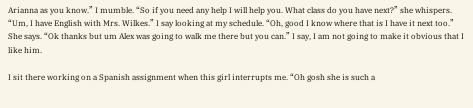Arianna as you know.” I mumble. “So if you need any help I will help you. What class do you have next?” she whispers. “Um, I have English with Mrs. Wilkes.” I say looking at my schedule. “Oh, good I know where that is I have it next too.” She says. “Ok thanks but um Alex was going to walk me there but you can.” I say, I am not going to make it obvious that I like him.

I sit there working on a Spanish assignment when this girl interrupts me. “Oh gosh she is such a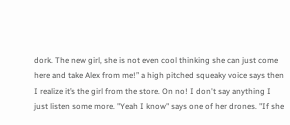dork. The new girl, she is not even cool thinking she can just come here and take Alex from me!” a high pitched squeaky voice says then I realize it’s the girl from the store. On no! I don't say anything I just listen some more. "Yeah I know" says one of her drones. "If she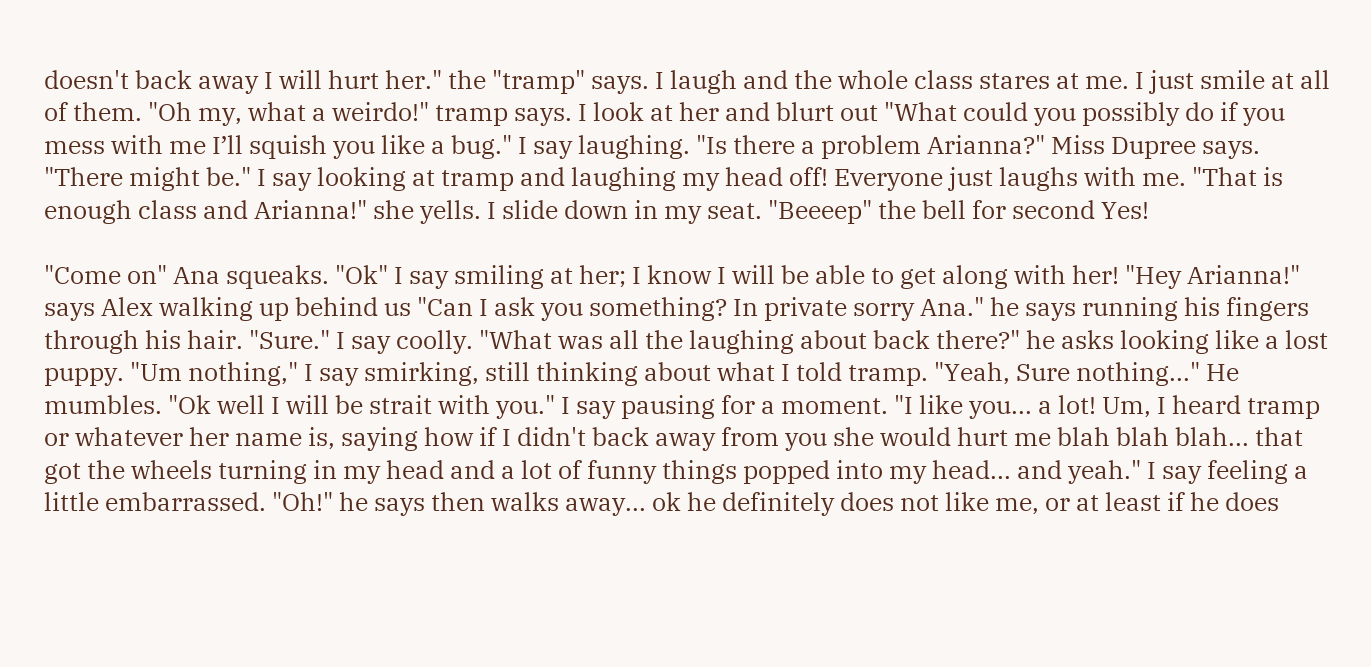doesn't back away I will hurt her." the "tramp" says. I laugh and the whole class stares at me. I just smile at all of them. "Oh my, what a weirdo!" tramp says. I look at her and blurt out "What could you possibly do if you mess with me I’ll squish you like a bug." I say laughing. "Is there a problem Arianna?" Miss Dupree says. "There might be." I say looking at tramp and laughing my head off! Everyone just laughs with me. "That is enough class and Arianna!" she yells. I slide down in my seat. "Beeeep" the bell for second Yes!

"Come on" Ana squeaks. "Ok" I say smiling at her; I know I will be able to get along with her! "Hey Arianna!" says Alex walking up behind us "Can I ask you something? In private sorry Ana." he says running his fingers through his hair. "Sure." I say coolly. "What was all the laughing about back there?" he asks looking like a lost puppy. "Um nothing," I say smirking, still thinking about what I told tramp. "Yeah, Sure nothing..." He mumbles. "Ok well I will be strait with you." I say pausing for a moment. "I like you... a lot! Um, I heard tramp or whatever her name is, saying how if I didn't back away from you she would hurt me blah blah blah... that got the wheels turning in my head and a lot of funny things popped into my head... and yeah." I say feeling a little embarrassed. "Oh!" he says then walks away... ok he definitely does not like me, or at least if he does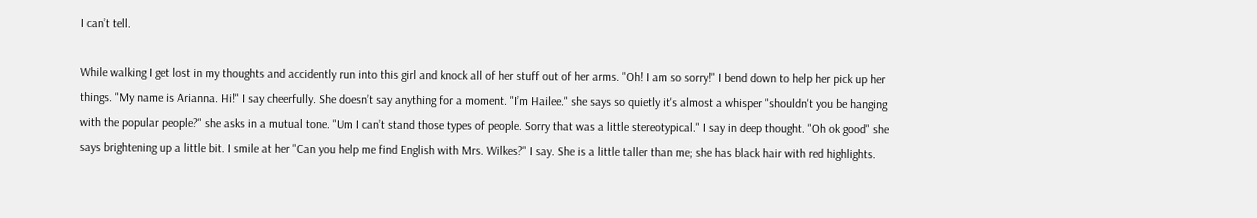I can’t tell.

While walking I get lost in my thoughts and accidently run into this girl and knock all of her stuff out of her arms. "Oh! I am so sorry!" I bend down to help her pick up her things. "My name is Arianna. Hi!" I say cheerfully. She doesn’t say anything for a moment. "I’m Hailee." she says so quietly it's almost a whisper "shouldn't you be hanging with the popular people?" she asks in a mutual tone. "Um I can’t stand those types of people. Sorry that was a little stereotypical." I say in deep thought. "Oh ok good" she says brightening up a little bit. I smile at her "Can you help me find English with Mrs. Wilkes?" I say. She is a little taller than me; she has black hair with red highlights.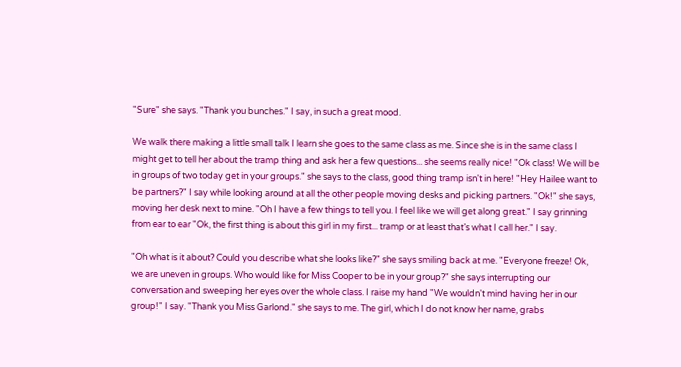"Sure" she says. "Thank you bunches." I say, in such a great mood.

We walk there making a little small talk I learn she goes to the same class as me. Since she is in the same class I might get to tell her about the tramp thing and ask her a few questions... she seems really nice! "Ok class! We will be in groups of two today get in your groups." she says to the class, good thing tramp isn't in here! "Hey Hailee want to be partners?" I say while looking around at all the other people moving desks and picking partners. "Ok!" she says, moving her desk next to mine. "Oh I have a few things to tell you. I feel like we will get along great." I say grinning from ear to ear "Ok, the first thing is about this girl in my first... tramp or at least that’s what I call her." I say.

"Oh what is it about? Could you describe what she looks like?" she says smiling back at me. "Everyone freeze! Ok, we are uneven in groups. Who would like for Miss Cooper to be in your group?" she says interrupting our conversation and sweeping her eyes over the whole class. I raise my hand "We wouldn't mind having her in our group!" I say. "Thank you Miss Garlond." she says to me. The girl, which I do not know her name, grabs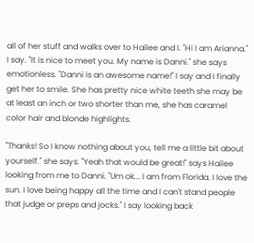all of her stuff and walks over to Hailee and I. "Hi I am Arianna." I say. "It is nice to meet you. My name is Danni." she says emotionless. "Danni is an awesome name!" I say and I finally get her to smile. She has pretty nice white teeth she may be at least an inch or two shorter than me, she has caramel color hair and blonde highlights.

"Thanks! So I know nothing about you, tell me a little bit about yourself." she says. "Yeah that would be great!" says Hailee looking from me to Danni. "Um ok... I am from Florida. I love the sun. I love being happy all the time and I can't stand people that judge or preps and jocks." I say looking back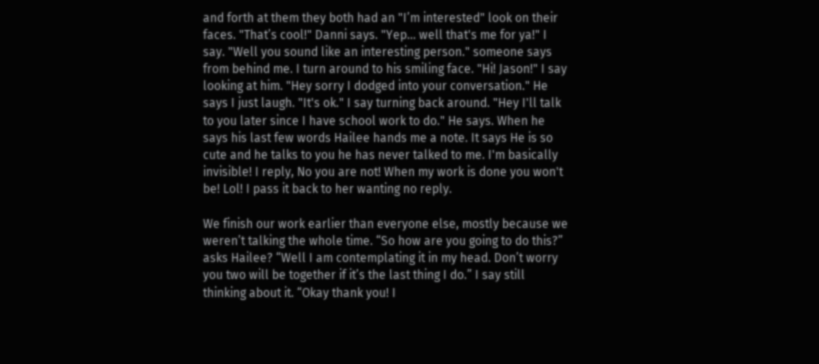and forth at them they both had an "I’m interested" look on their faces. "That’s cool!" Danni says. "Yep... well that's me for ya!" I say. "Well you sound like an interesting person." someone says from behind me. I turn around to his smiling face. "Hi! Jason!" I say looking at him. "Hey sorry I dodged into your conversation." He says I just laugh. "It's ok." I say turning back around. "Hey I'll talk to you later since I have school work to do." He says. When he says his last few words Hailee hands me a note. It says He is so cute and he talks to you he has never talked to me. I'm basically invisible! I reply, No you are not! When my work is done you won't be! Lol! I pass it back to her wanting no reply.

We finish our work earlier than everyone else, mostly because we weren’t talking the whole time. “So how are you going to do this?” asks Hailee? “Well I am contemplating it in my head. Don’t worry you two will be together if it’s the last thing I do.” I say still thinking about it. “Okay thank you! I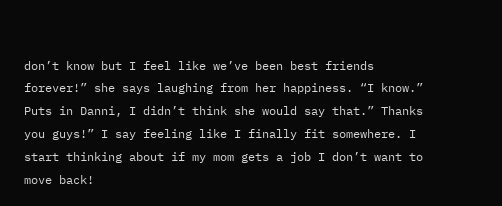don’t know but I feel like we’ve been best friends forever!” she says laughing from her happiness. “I know.” Puts in Danni, I didn’t think she would say that.” Thanks you guys!” I say feeling like I finally fit somewhere. I start thinking about if my mom gets a job I don’t want to move back!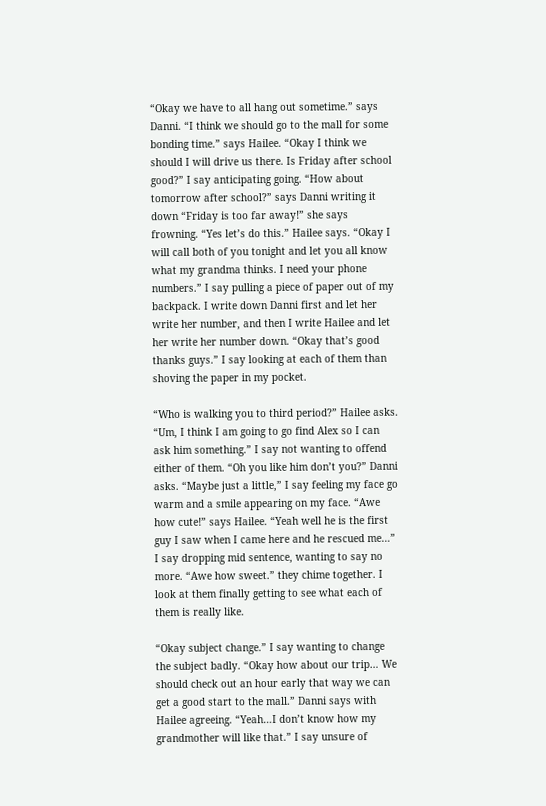“Okay we have to all hang out sometime.” says Danni. “I think we should go to the mall for some bonding time.” says Hailee. “Okay I think we should I will drive us there. Is Friday after school good?” I say anticipating going. “How about tomorrow after school?” says Danni writing it down “Friday is too far away!” she says frowning. “Yes let’s do this.” Hailee says. “Okay I will call both of you tonight and let you all know what my grandma thinks. I need your phone numbers.” I say pulling a piece of paper out of my backpack. I write down Danni first and let her write her number, and then I write Hailee and let her write her number down. “Okay that’s good thanks guys.” I say looking at each of them than shoving the paper in my pocket.

“Who is walking you to third period?” Hailee asks. “Um, I think I am going to go find Alex so I can ask him something.” I say not wanting to offend either of them. “Oh you like him don’t you?” Danni asks. “Maybe just a little,” I say feeling my face go warm and a smile appearing on my face. “Awe how cute!” says Hailee. “Yeah well he is the first guy I saw when I came here and he rescued me…” I say dropping mid sentence, wanting to say no more. “Awe how sweet.” they chime together. I look at them finally getting to see what each of them is really like.

“Okay subject change.” I say wanting to change the subject badly. “Okay how about our trip… We should check out an hour early that way we can get a good start to the mall.” Danni says with Hailee agreeing. “Yeah…I don’t know how my grandmother will like that.” I say unsure of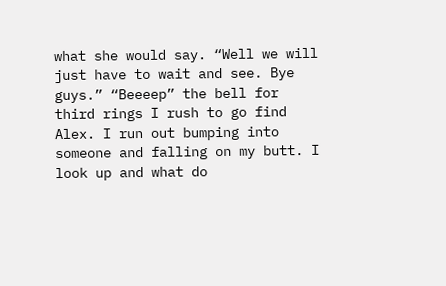what she would say. “Well we will just have to wait and see. Bye guys.” “Beeeep” the bell for third rings I rush to go find Alex. I run out bumping into someone and falling on my butt. I look up and what do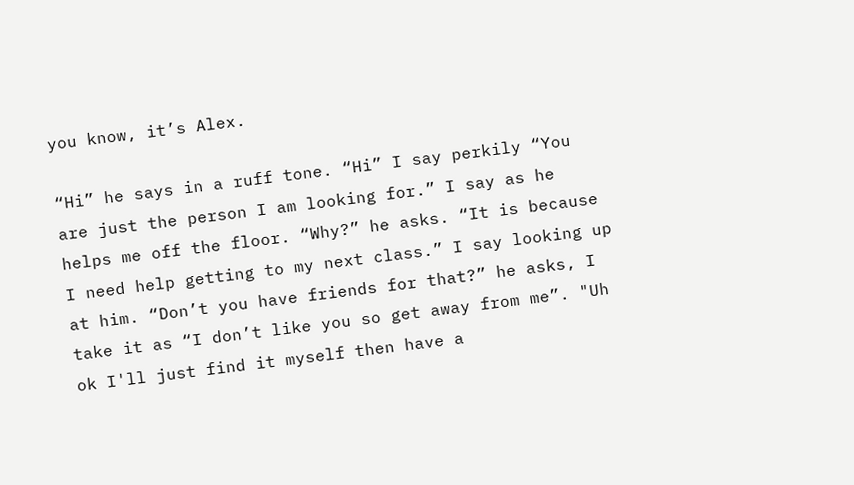you know, it’s Alex.

“Hi” he says in a ruff tone. “Hi” I say perkily “You are just the person I am looking for.” I say as he helps me off the floor. “Why?” he asks. “It is because I need help getting to my next class.” I say looking up at him. “Don’t you have friends for that?” he asks, I take it as “I don’t like you so get away from me”. "Uh ok I'll just find it myself then have a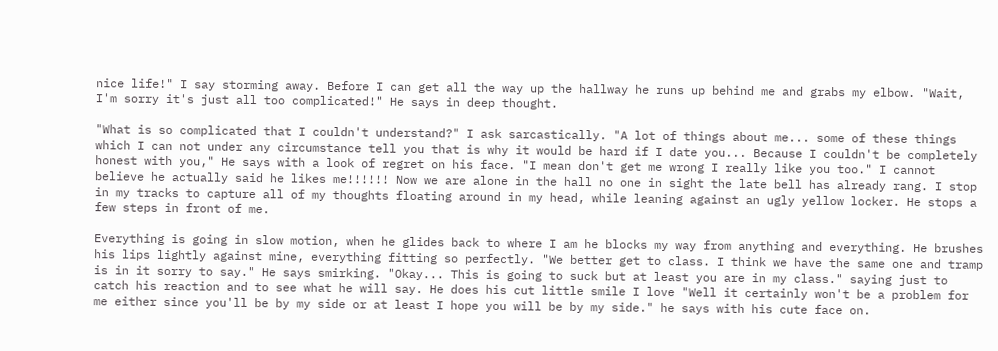nice life!" I say storming away. Before I can get all the way up the hallway he runs up behind me and grabs my elbow. "Wait, I'm sorry it's just all too complicated!" He says in deep thought.

"What is so complicated that I couldn't understand?" I ask sarcastically. "A lot of things about me... some of these things which I can not under any circumstance tell you that is why it would be hard if I date you... Because I couldn't be completely honest with you," He says with a look of regret on his face. "I mean don't get me wrong I really like you too." I cannot believe he actually said he likes me!!!!!! Now we are alone in the hall no one in sight the late bell has already rang. I stop in my tracks to capture all of my thoughts floating around in my head, while leaning against an ugly yellow locker. He stops a few steps in front of me.

Everything is going in slow motion, when he glides back to where I am he blocks my way from anything and everything. He brushes his lips lightly against mine, everything fitting so perfectly. "We better get to class. I think we have the same one and tramp is in it sorry to say." He says smirking. "Okay... This is going to suck but at least you are in my class." saying just to catch his reaction and to see what he will say. He does his cut little smile I love "Well it certainly won't be a problem for me either since you'll be by my side or at least I hope you will be by my side." he says with his cute face on.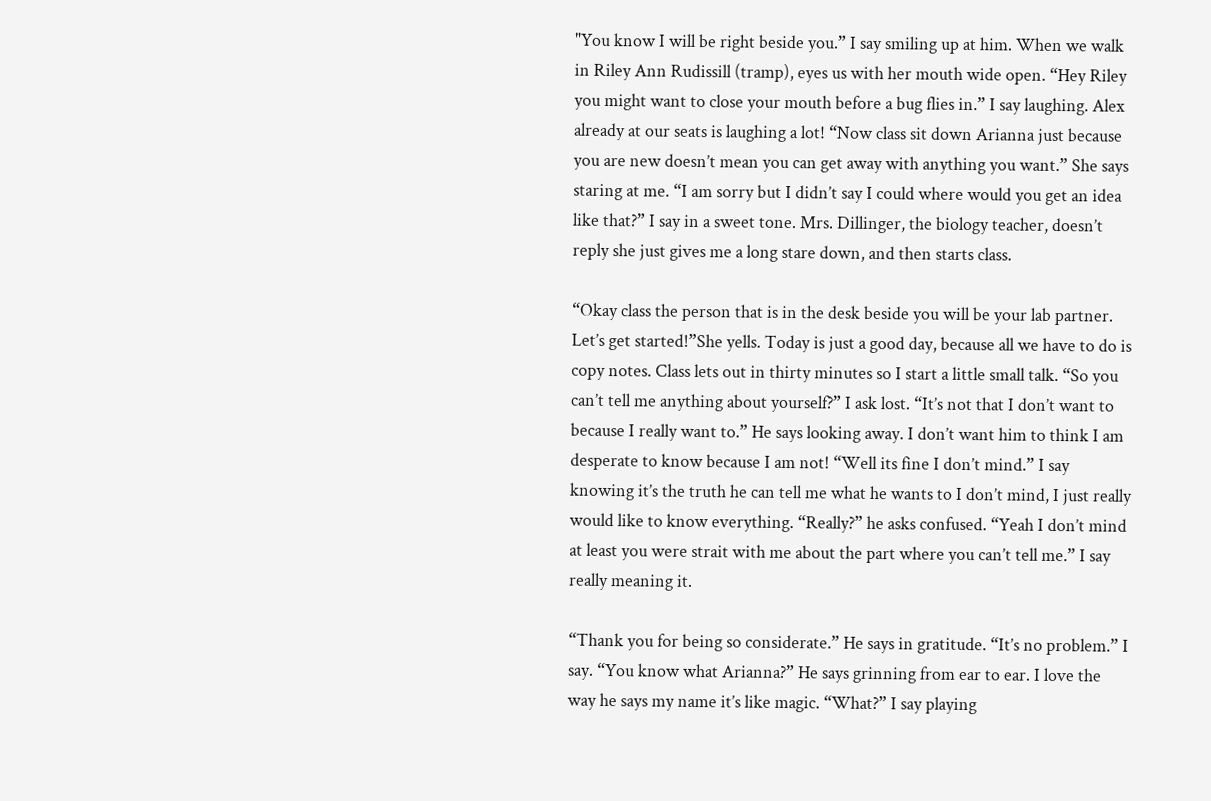"You know I will be right beside you.” I say smiling up at him. When we walk in Riley Ann Rudissill (tramp), eyes us with her mouth wide open. “Hey Riley you might want to close your mouth before a bug flies in.” I say laughing. Alex already at our seats is laughing a lot! “Now class sit down Arianna just because you are new doesn’t mean you can get away with anything you want.” She says staring at me. “I am sorry but I didn’t say I could where would you get an idea like that?” I say in a sweet tone. Mrs. Dillinger, the biology teacher, doesn’t reply she just gives me a long stare down, and then starts class.

“Okay class the person that is in the desk beside you will be your lab partner. Let’s get started!”She yells. Today is just a good day, because all we have to do is copy notes. Class lets out in thirty minutes so I start a little small talk. “So you can’t tell me anything about yourself?” I ask lost. “It’s not that I don’t want to because I really want to.” He says looking away. I don’t want him to think I am desperate to know because I am not! “Well its fine I don’t mind.” I say knowing it’s the truth he can tell me what he wants to I don’t mind, I just really would like to know everything. “Really?” he asks confused. “Yeah I don’t mind at least you were strait with me about the part where you can’t tell me.” I say really meaning it.

“Thank you for being so considerate.” He says in gratitude. “It’s no problem.” I say. “You know what Arianna?” He says grinning from ear to ear. I love the way he says my name it’s like magic. “What?” I say playing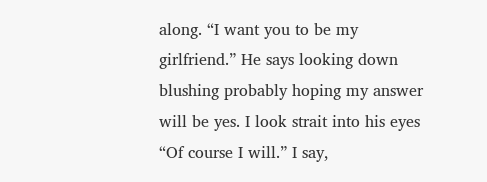along. “I want you to be my girlfriend.” He says looking down blushing probably hoping my answer will be yes. I look strait into his eyes “Of course I will.” I say,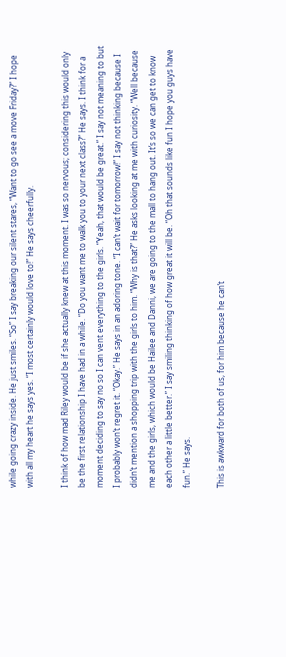while going crazy inside. He just smiles. “So” I say breaking our silent stares, “Want to go see a move Friday?” I hope with all my heart he says yes. “I most certainly would love to!” He says cheerfully.

I think of how mad Riley would be if she actually knew at this moment. I was so nervous; considering this would only be the first relationship I have had in a while. “Do you want me to walk you to your next class?” He says. I think for a moment deciding to say no so I can vent everything to the girls. “Yeah, that would be great.” I say not meaning to but I probably won’t regret it. “Okay.” He says in an adoring tone. “I can’t wait for tomorrow!” I say not thinking because I didn’t mention a shopping trip with the girls to him. “Why is that?” He asks looking at me with curiosity. “Well because me and the girls, which would be Hailee and Danni, we are going to the mall to hang out. It’s so we can get to know each other a little better.” I say smiling thinking of how great it will be. “Oh that sounds like fun I hope you guys have fun.” He says.

This is awkward for both of us, for him because he can’t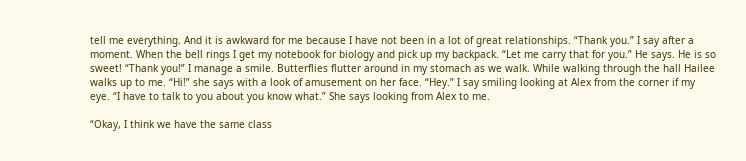tell me everything. And it is awkward for me because I have not been in a lot of great relationships. “Thank you.” I say after a moment. When the bell rings I get my notebook for biology and pick up my backpack. “Let me carry that for you.” He says. He is so sweet! “Thank you!” I manage a smile. Butterflies flutter around in my stomach as we walk. While walking through the hall Hailee walks up to me. “Hi!” she says with a look of amusement on her face. “Hey.” I say smiling looking at Alex from the corner if my eye. “I have to talk to you about you know what.” She says looking from Alex to me.

“Okay, I think we have the same class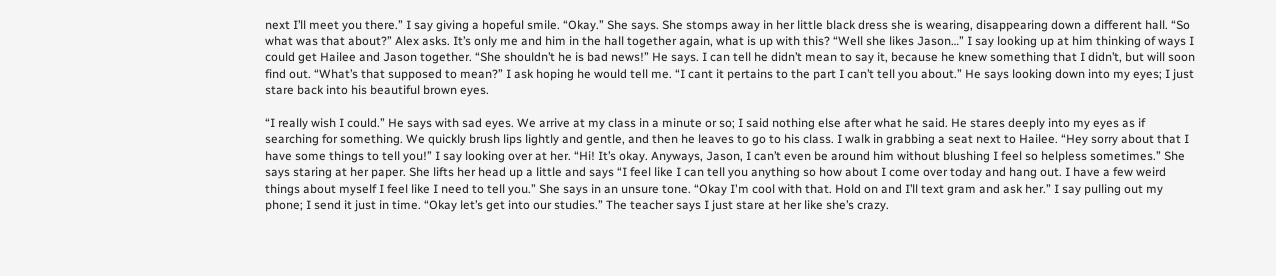next I’ll meet you there.” I say giving a hopeful smile. “Okay.” She says. She stomps away in her little black dress she is wearing, disappearing down a different hall. “So what was that about?” Alex asks. It’s only me and him in the hall together again, what is up with this? “Well she likes Jason…” I say looking up at him thinking of ways I could get Hailee and Jason together. “She shouldn’t he is bad news!” He says. I can tell he didn’t mean to say it, because he knew something that I didn’t, but will soon find out. “What’s that supposed to mean?” I ask hoping he would tell me. “I cant it pertains to the part I can’t tell you about.” He says looking down into my eyes; I just stare back into his beautiful brown eyes.

“I really wish I could.” He says with sad eyes. We arrive at my class in a minute or so; I said nothing else after what he said. He stares deeply into my eyes as if searching for something. We quickly brush lips lightly and gentle, and then he leaves to go to his class. I walk in grabbing a seat next to Hailee. “Hey sorry about that I have some things to tell you!” I say looking over at her. “Hi! It’s okay. Anyways, Jason, I can’t even be around him without blushing I feel so helpless sometimes.” She says staring at her paper. She lifts her head up a little and says “I feel like I can tell you anything so how about I come over today and hang out. I have a few weird things about myself I feel like I need to tell you.” She says in an unsure tone. “Okay I'm cool with that. Hold on and I’ll text gram and ask her.” I say pulling out my phone; I send it just in time. “Okay let’s get into our studies.” The teacher says I just stare at her like she’s crazy.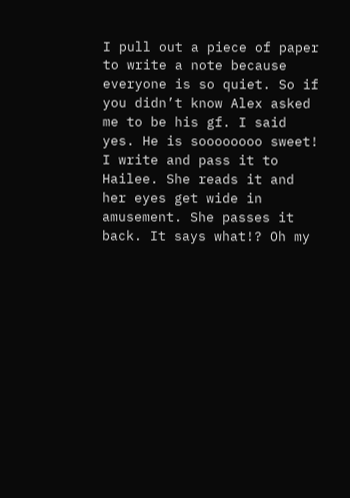I pull out a piece of paper to write a note because everyone is so quiet. So if you didn’t know Alex asked me to be his gf. I said yes. He is soooooooo sweet! I write and pass it to Hailee. She reads it and her eyes get wide in amusement. She passes it back. It says what!? Oh my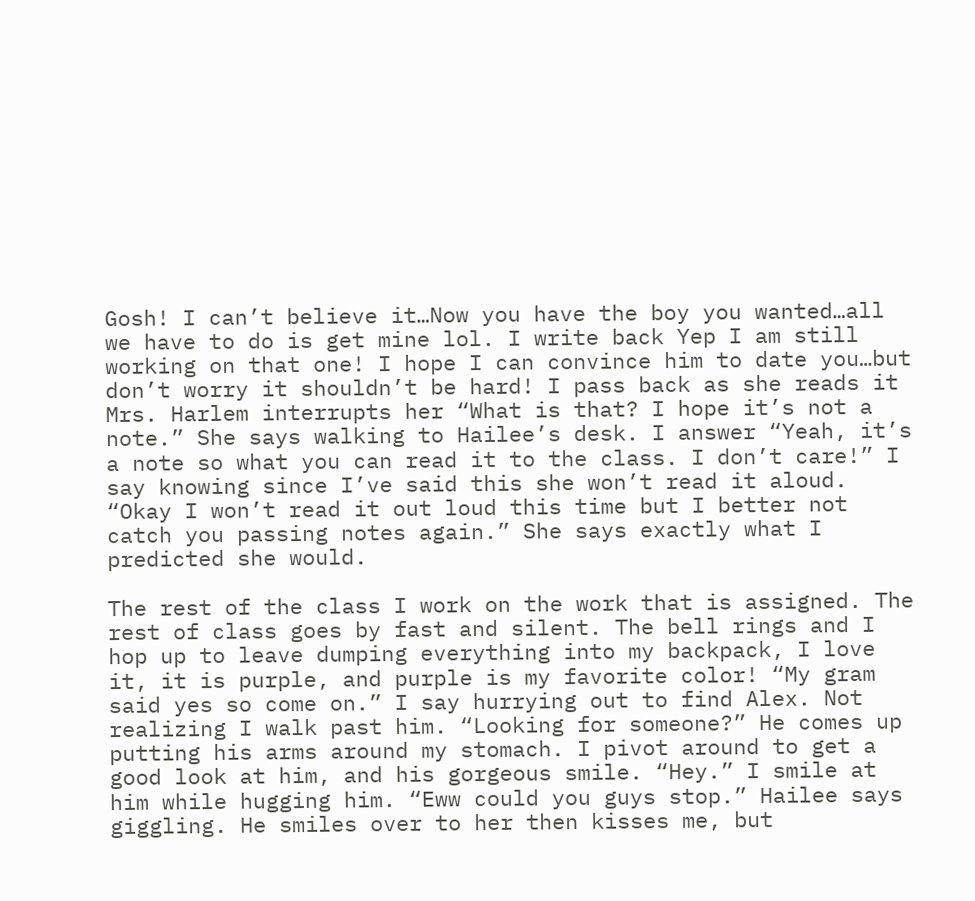Gosh! I can’t believe it…Now you have the boy you wanted…all we have to do is get mine lol. I write back Yep I am still working on that one! I hope I can convince him to date you…but don’t worry it shouldn’t be hard! I pass back as she reads it Mrs. Harlem interrupts her “What is that? I hope it’s not a note.” She says walking to Hailee’s desk. I answer “Yeah, it’s a note so what you can read it to the class. I don’t care!” I say knowing since I’ve said this she won’t read it aloud. “Okay I won’t read it out loud this time but I better not catch you passing notes again.” She says exactly what I predicted she would.

The rest of the class I work on the work that is assigned. The rest of class goes by fast and silent. The bell rings and I hop up to leave dumping everything into my backpack, I love it, it is purple, and purple is my favorite color! “My gram said yes so come on.” I say hurrying out to find Alex. Not realizing I walk past him. “Looking for someone?” He comes up putting his arms around my stomach. I pivot around to get a good look at him, and his gorgeous smile. “Hey.” I smile at him while hugging him. “Eww could you guys stop.” Hailee says giggling. He smiles over to her then kisses me, but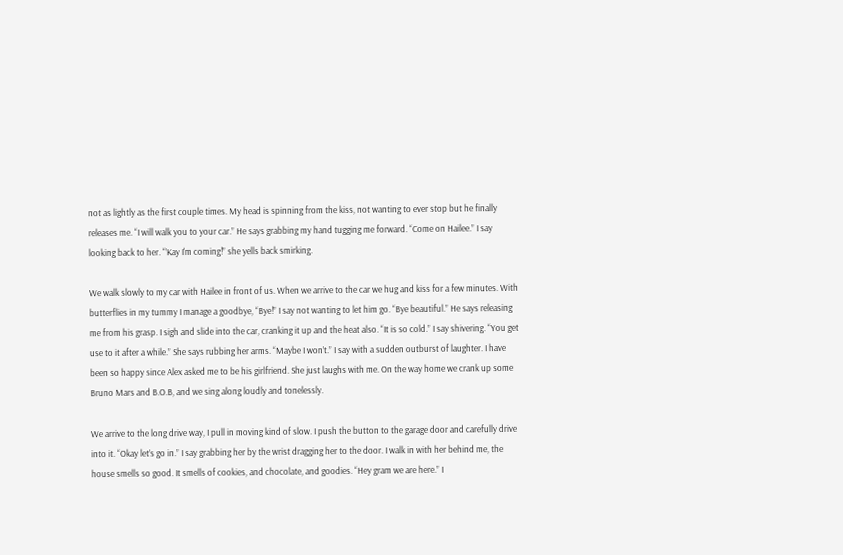not as lightly as the first couple times. My head is spinning from the kiss, not wanting to ever stop but he finally releases me. “I will walk you to your car.” He says grabbing my hand tugging me forward. “Come on Hailee.” I say looking back to her. “’Kay I'm coming!” she yells back smirking.

We walk slowly to my car with Hailee in front of us. When we arrive to the car we hug and kiss for a few minutes. With butterflies in my tummy I manage a goodbye, “Bye!” I say not wanting to let him go. “Bye beautiful.” He says releasing me from his grasp. I sigh and slide into the car, cranking it up and the heat also. “It is so cold.” I say shivering. “You get use to it after a while.” She says rubbing her arms. “Maybe I won’t.” I say with a sudden outburst of laughter. I have been so happy since Alex asked me to be his girlfriend. She just laughs with me. On the way home we crank up some Bruno Mars and B.O.B, and we sing along loudly and tonelessly.

We arrive to the long drive way, I pull in moving kind of slow. I push the button to the garage door and carefully drive into it. “Okay let’s go in.” I say grabbing her by the wrist dragging her to the door. I walk in with her behind me, the house smells so good. It smells of cookies, and chocolate, and goodies. “Hey gram we are here.” I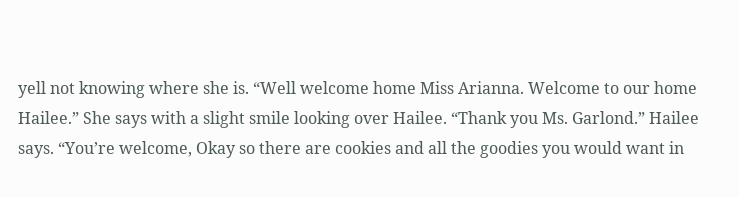yell not knowing where she is. “Well welcome home Miss Arianna. Welcome to our home Hailee.” She says with a slight smile looking over Hailee. “Thank you Ms. Garlond.” Hailee says. “You’re welcome, Okay so there are cookies and all the goodies you would want in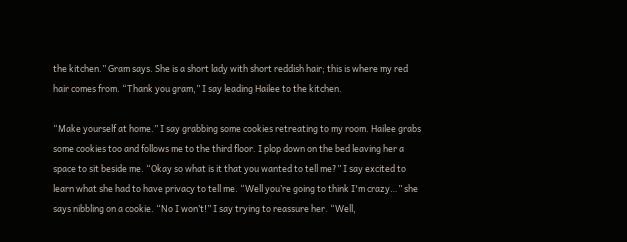the kitchen.” Gram says. She is a short lady with short reddish hair; this is where my red hair comes from. “Thank you gram,” I say leading Hailee to the kitchen.

“Make yourself at home.” I say grabbing some cookies retreating to my room. Hailee grabs some cookies too and follows me to the third floor. I plop down on the bed leaving her a space to sit beside me. “Okay so what is it that you wanted to tell me?” I say excited to learn what she had to have privacy to tell me. “Well you’re going to think I'm crazy…” she says nibbling on a cookie. “No I won’t!” I say trying to reassure her. “Well,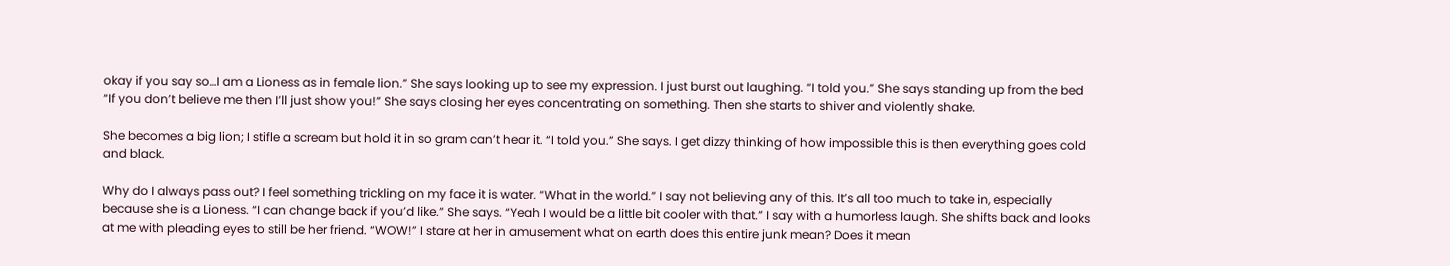okay if you say so…I am a Lioness as in female lion.” She says looking up to see my expression. I just burst out laughing. “I told you.” She says standing up from the bed “If you don’t believe me then I’ll just show you!” She says closing her eyes concentrating on something. Then she starts to shiver and violently shake.

She becomes a big lion; I stifle a scream but hold it in so gram can’t hear it. “I told you.” She says. I get dizzy thinking of how impossible this is then everything goes cold and black.

Why do I always pass out? I feel something trickling on my face it is water. “What in the world.” I say not believing any of this. It’s all too much to take in, especially because she is a Lioness. “I can change back if you’d like.” She says. “Yeah I would be a little bit cooler with that.” I say with a humorless laugh. She shifts back and looks at me with pleading eyes to still be her friend. “WOW!” I stare at her in amusement what on earth does this entire junk mean? Does it mean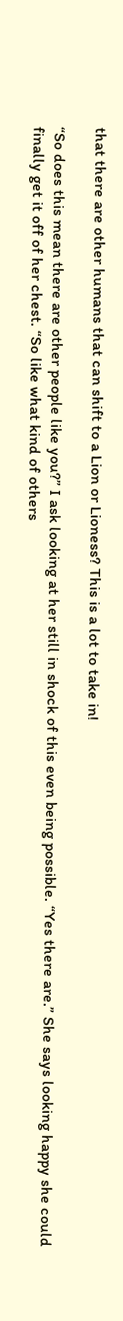that there are other humans that can shift to a Lion or Lioness? This is a lot to take in!

“So does this mean there are other people like you?” I ask looking at her still in shock of this even being possible. “Yes there are.” She says looking happy she could finally get it off of her chest. “So like what kind of others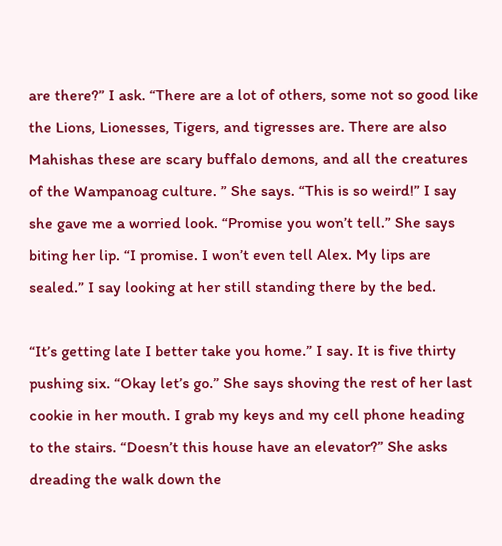are there?” I ask. “There are a lot of others, some not so good like the Lions, Lionesses, Tigers, and tigresses are. There are also Mahishas these are scary buffalo demons, and all the creatures of the Wampanoag culture. ” She says. “This is so weird!” I say she gave me a worried look. “Promise you won’t tell.” She says biting her lip. “I promise. I won’t even tell Alex. My lips are sealed.” I say looking at her still standing there by the bed.

“It’s getting late I better take you home.” I say. It is five thirty pushing six. “Okay let’s go.” She says shoving the rest of her last cookie in her mouth. I grab my keys and my cell phone heading to the stairs. “Doesn’t this house have an elevator?” She asks dreading the walk down the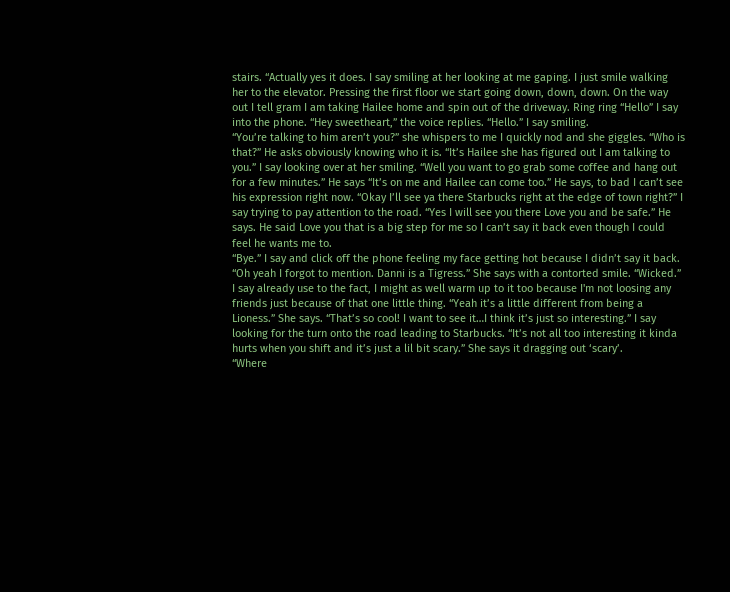stairs. “Actually yes it does. I say smiling at her looking at me gaping. I just smile walking her to the elevator. Pressing the first floor we start going down, down, down. On the way out I tell gram I am taking Hailee home and spin out of the driveway. Ring ring “Hello” I say into the phone. “Hey sweetheart,” the voice replies. “Hello.” I say smiling.
“You’re talking to him aren’t you?” she whispers to me I quickly nod and she giggles. “Who is that?” He asks obviously knowing who it is. “It’s Hailee she has figured out I am talking to you.” I say looking over at her smiling. “Well you want to go grab some coffee and hang out for a few minutes.” He says “It’s on me and Hailee can come too.” He says, to bad I can’t see his expression right now. “Okay I’ll see ya there Starbucks right at the edge of town right?” I say trying to pay attention to the road. “Yes I will see you there Love you and be safe.” He says. He said Love you that is a big step for me so I can’t say it back even though I could feel he wants me to.
“Bye.” I say and click off the phone feeling my face getting hot because I didn’t say it back. “Oh yeah I forgot to mention. Danni is a Tigress.” She says with a contorted smile. “Wicked.” I say already use to the fact, I might as well warm up to it too because I'm not loosing any friends just because of that one little thing. “Yeah it’s a little different from being a Lioness.” She says. “That’s so cool! I want to see it…I think it’s just so interesting.” I say looking for the turn onto the road leading to Starbucks. “It’s not all too interesting it kinda hurts when you shift and it’s just a lil bit scary.” She says it dragging out ‘scary’.
“Where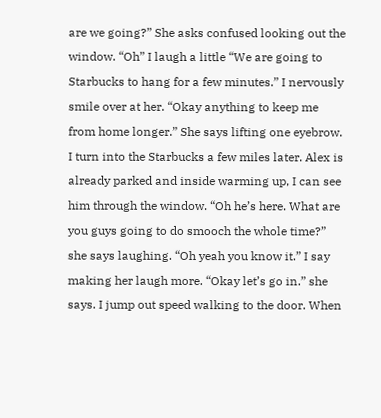are we going?” She asks confused looking out the window. “Oh” I laugh a little “We are going to Starbucks to hang for a few minutes.” I nervously smile over at her. “Okay anything to keep me from home longer.” She says lifting one eyebrow. I turn into the Starbucks a few miles later. Alex is already parked and inside warming up, I can see him through the window. “Oh he’s here. What are you guys going to do smooch the whole time?” she says laughing. “Oh yeah you know it.” I say making her laugh more. “Okay let’s go in.” she says. I jump out speed walking to the door. When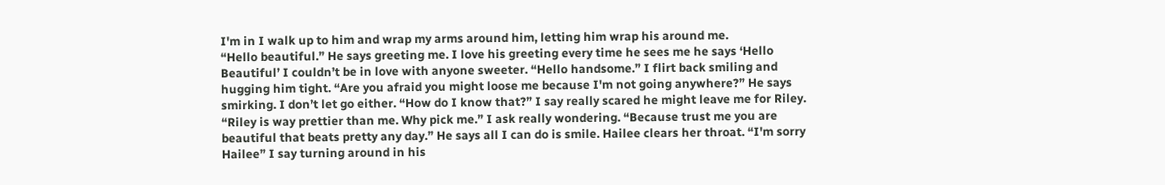I'm in I walk up to him and wrap my arms around him, letting him wrap his around me.
“Hello beautiful.” He says greeting me. I love his greeting every time he sees me he says ‘Hello Beautiful’ I couldn’t be in love with anyone sweeter. “Hello handsome.” I flirt back smiling and hugging him tight. “Are you afraid you might loose me because I'm not going anywhere?” He says smirking. I don’t let go either. “How do I know that?” I say really scared he might leave me for Riley. “Riley is way prettier than me. Why pick me.” I ask really wondering. “Because trust me you are beautiful that beats pretty any day.” He says all I can do is smile. Hailee clears her throat. “I'm sorry Hailee” I say turning around in his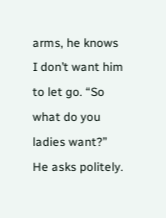arms, he knows I don’t want him to let go. “So what do you ladies want?” He asks politely.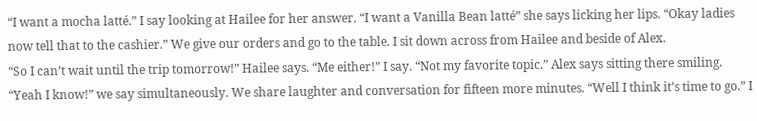“I want a mocha latté.” I say looking at Hailee for her answer. “I want a Vanilla Bean latté” she says licking her lips. “Okay ladies now tell that to the cashier.” We give our orders and go to the table. I sit down across from Hailee and beside of Alex.
“So I can’t wait until the trip tomorrow!” Hailee says. “Me either!” I say. “Not my favorite topic.” Alex says sitting there smiling. “Yeah I know!” we say simultaneously. We share laughter and conversation for fifteen more minutes. “Well I think it’s time to go.” I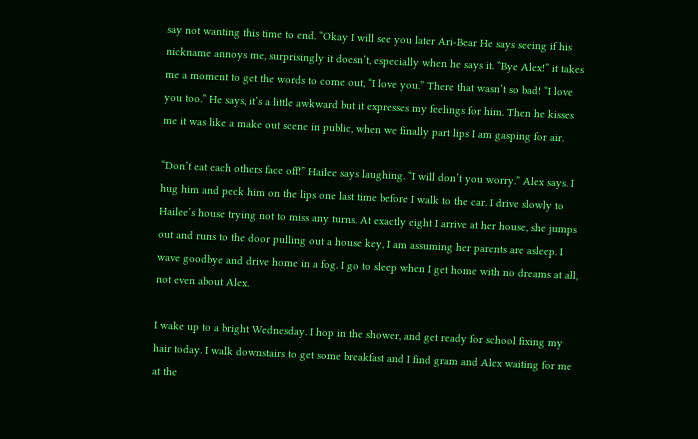say not wanting this time to end. “Okay I will see you later Ari-Bear He says seeing if his nickname annoys me, surprisingly it doesn’t, especially when he says it. “Bye Alex!” it takes me a moment to get the words to come out, “I love you.” There that wasn’t so bad! “I love you too.” He says, it’s a little awkward but it expresses my feelings for him. Then he kisses me it was like a make out scene in public, when we finally part lips I am gasping for air.

“Don’t eat each others face off!” Hailee says laughing. “I will don’t you worry.” Alex says. I hug him and peck him on the lips one last time before I walk to the car. I drive slowly to Hailee’s house trying not to miss any turns. At exactly eight I arrive at her house, she jumps out and runs to the door pulling out a house key, I am assuming her parents are asleep. I wave goodbye and drive home in a fog. I go to sleep when I get home with no dreams at all, not even about Alex.

I wake up to a bright Wednesday. I hop in the shower, and get ready for school fixing my hair today. I walk downstairs to get some breakfast and I find gram and Alex waiting for me at the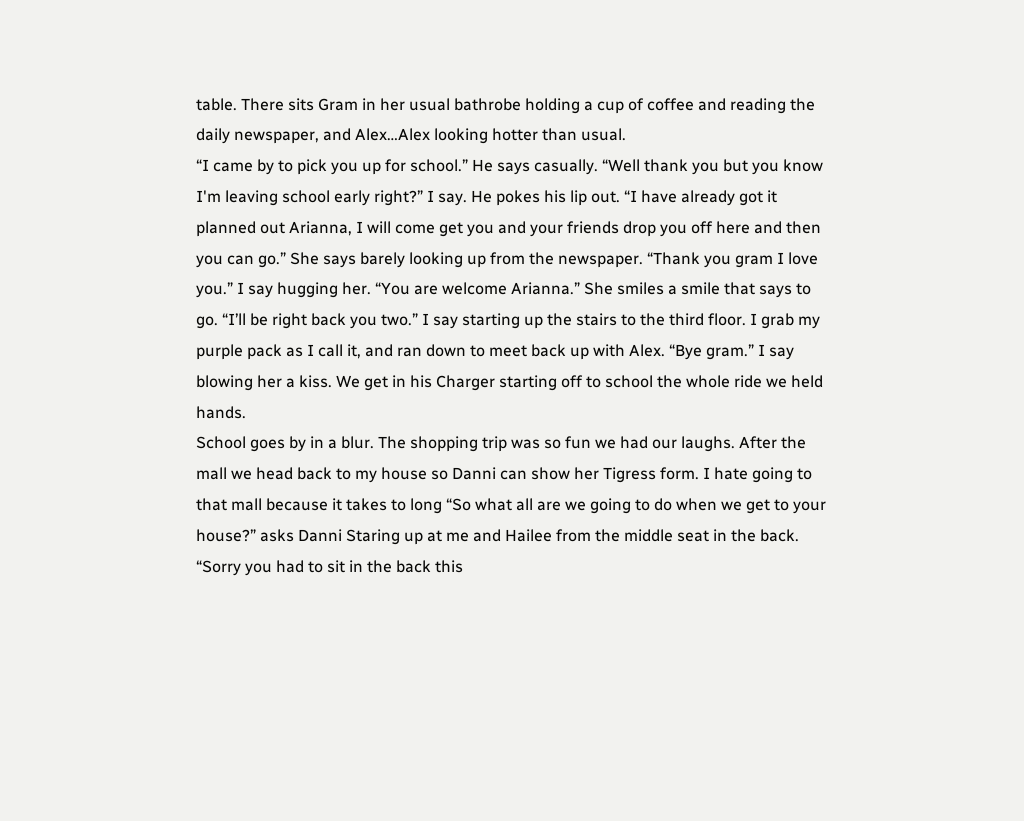table. There sits Gram in her usual bathrobe holding a cup of coffee and reading the daily newspaper, and Alex…Alex looking hotter than usual.
“I came by to pick you up for school.” He says casually. “Well thank you but you know I'm leaving school early right?” I say. He pokes his lip out. “I have already got it planned out Arianna, I will come get you and your friends drop you off here and then you can go.” She says barely looking up from the newspaper. “Thank you gram I love you.” I say hugging her. “You are welcome Arianna.” She smiles a smile that says to go. “I’ll be right back you two.” I say starting up the stairs to the third floor. I grab my purple pack as I call it, and ran down to meet back up with Alex. “Bye gram.” I say blowing her a kiss. We get in his Charger starting off to school the whole ride we held hands.
School goes by in a blur. The shopping trip was so fun we had our laughs. After the mall we head back to my house so Danni can show her Tigress form. I hate going to that mall because it takes to long “So what all are we going to do when we get to your house?” asks Danni Staring up at me and Hailee from the middle seat in the back. “Sorry you had to sit in the back this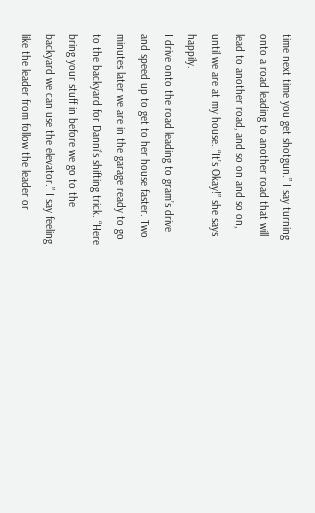time next time you get shotgun.” I say turning onto a road leading to another road that will lead to another road, and so on and so on, until we are at my house. “It’s Okay!” she says happily.
I drive onto the road leading to gram’s drive and speed up to get to her house faster. Two minutes later we are in the garage ready to go to the backyard for Danni’s shifting trick. “Here bring your stuff in before we go to the backyard we can use the elevator.” I say feeling like the leader from follow the leader or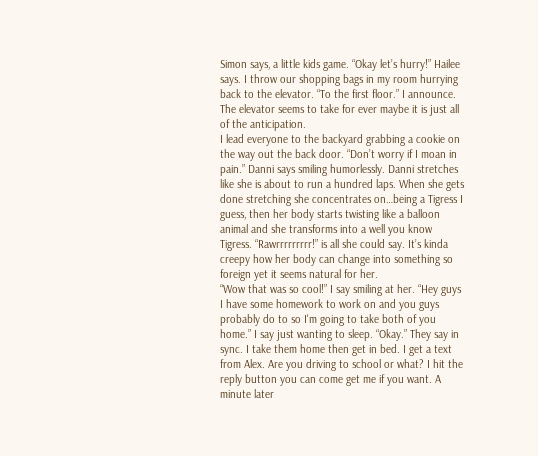Simon says, a little kids game. “Okay let’s hurry!” Hailee says. I throw our shopping bags in my room hurrying back to the elevator. “To the first floor.” I announce. The elevator seems to take for ever maybe it is just all of the anticipation.
I lead everyone to the backyard grabbing a cookie on the way out the back door. “Don’t worry if I moan in pain.” Danni says smiling humorlessly. Danni stretches like she is about to run a hundred laps. When she gets done stretching she concentrates on…being a Tigress I guess, then her body starts twisting like a balloon animal and she transforms into a well you know Tigress. “Rawrrrrrrrrr!” is all she could say. It’s kinda creepy how her body can change into something so foreign yet it seems natural for her.
“Wow that was so cool!” I say smiling at her. “Hey guys I have some homework to work on and you guys probably do to so I'm going to take both of you home.” I say just wanting to sleep. “Okay.” They say in sync. I take them home then get in bed. I get a text from Alex. Are you driving to school or what? I hit the reply button you can come get me if you want. A minute later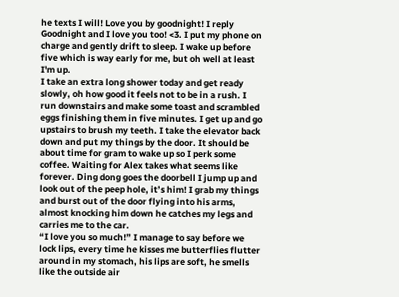he texts I will! Love you by goodnight! I reply Goodnight and I love you too! <3. I put my phone on charge and gently drift to sleep. I wake up before five which is way early for me, but oh well at least I'm up.
I take an extra long shower today and get ready slowly, oh how good it feels not to be in a rush. I run downstairs and make some toast and scrambled eggs finishing them in five minutes. I get up and go upstairs to brush my teeth. I take the elevator back down and put my things by the door. It should be about time for gram to wake up so I perk some coffee. Waiting for Alex takes what seems like forever. Ding dong goes the doorbell I jump up and look out of the peep hole, it’s him! I grab my things and burst out of the door flying into his arms, almost knocking him down he catches my legs and carries me to the car.
“I love you so much!” I manage to say before we lock lips, every time he kisses me butterflies flutter around in my stomach, his lips are soft, he smells like the outside air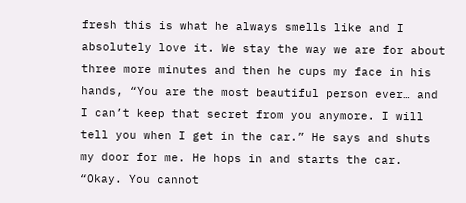fresh this is what he always smells like and I absolutely love it. We stay the way we are for about three more minutes and then he cups my face in his hands, “You are the most beautiful person ever… and I can’t keep that secret from you anymore. I will tell you when I get in the car.” He says and shuts my door for me. He hops in and starts the car. “Okay. You cannot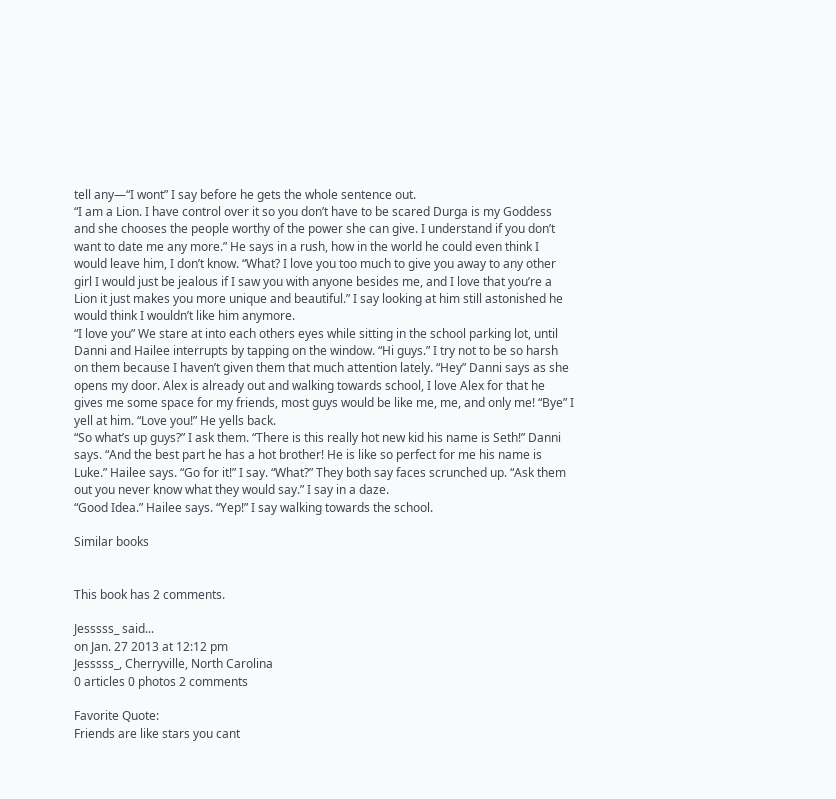tell any—“I wont” I say before he gets the whole sentence out.
“I am a Lion. I have control over it so you don’t have to be scared Durga is my Goddess and she chooses the people worthy of the power she can give. I understand if you don’t want to date me any more.” He says in a rush, how in the world he could even think I would leave him, I don’t know. “What? I love you too much to give you away to any other girl I would just be jealous if I saw you with anyone besides me, and I love that you’re a Lion it just makes you more unique and beautiful.” I say looking at him still astonished he would think I wouldn’t like him anymore.
“I love you” We stare at into each others eyes while sitting in the school parking lot, until Danni and Hailee interrupts by tapping on the window. “Hi guys.” I try not to be so harsh on them because I haven’t given them that much attention lately. “Hey” Danni says as she opens my door. Alex is already out and walking towards school, I love Alex for that he gives me some space for my friends, most guys would be like me, me, and only me! “Bye” I yell at him. “Love you!” He yells back.
“So what’s up guys?” I ask them. “There is this really hot new kid his name is Seth!” Danni says. “And the best part he has a hot brother! He is like so perfect for me his name is Luke.” Hailee says. “Go for it!” I say. “What?” They both say faces scrunched up. “Ask them out you never know what they would say.” I say in a daze.
“Good Idea.” Hailee says. “Yep!” I say walking towards the school.

Similar books


This book has 2 comments.

Jesssss_ said...
on Jan. 27 2013 at 12:12 pm
Jesssss_, Cherryville, North Carolina
0 articles 0 photos 2 comments

Favorite Quote:
Friends are like stars you cant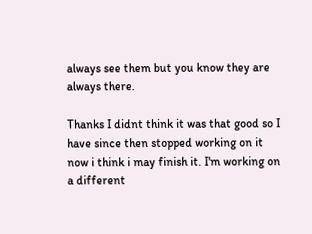always see them but you know they are always there.

Thanks I didnt think it was that good so I have since then stopped working on it now i think i may finish it. I'm working on a different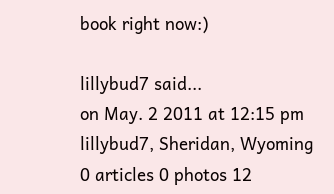book right now:)

lillybud7 said...
on May. 2 2011 at 12:15 pm
lillybud7, Sheridan, Wyoming
0 articles 0 photos 12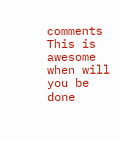comments
This is awesome when will you be done